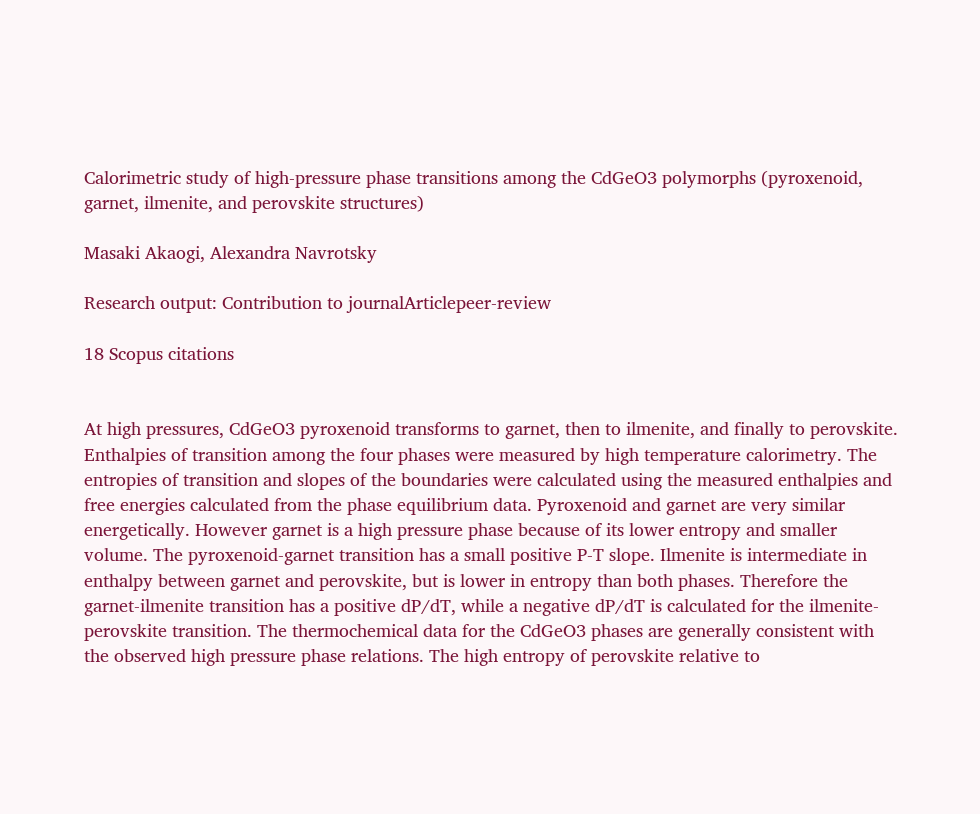Calorimetric study of high-pressure phase transitions among the CdGeO3 polymorphs (pyroxenoid, garnet, ilmenite, and perovskite structures)

Masaki Akaogi, Alexandra Navrotsky

Research output: Contribution to journalArticlepeer-review

18 Scopus citations


At high pressures, CdGeO3 pyroxenoid transforms to garnet, then to ilmenite, and finally to perovskite. Enthalpies of transition among the four phases were measured by high temperature calorimetry. The entropies of transition and slopes of the boundaries were calculated using the measured enthalpies and free energies calculated from the phase equilibrium data. Pyroxenoid and garnet are very similar energetically. However garnet is a high pressure phase because of its lower entropy and smaller volume. The pyroxenoid-garnet transition has a small positive P-T slope. Ilmenite is intermediate in enthalpy between garnet and perovskite, but is lower in entropy than both phases. Therefore the garnet-ilmenite transition has a positive dP/dT, while a negative dP/dT is calculated for the ilmenite-perovskite transition. The thermochemical data for the CdGeO3 phases are generally consistent with the observed high pressure phase relations. The high entropy of perovskite relative to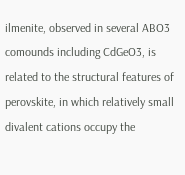ilmenite, observed in several ABO3 comounds including CdGeO3, is related to the structural features of perovskite, in which relatively small divalent cations occupy the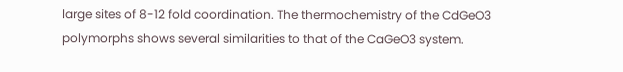large sites of 8-12 fold coordination. The thermochemistry of the CdGeO3 polymorphs shows several similarities to that of the CaGeO3 system.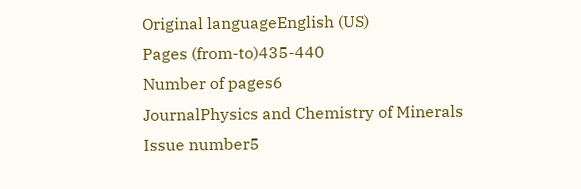Original languageEnglish (US)
Pages (from-to)435-440
Number of pages6
JournalPhysics and Chemistry of Minerals
Issue number5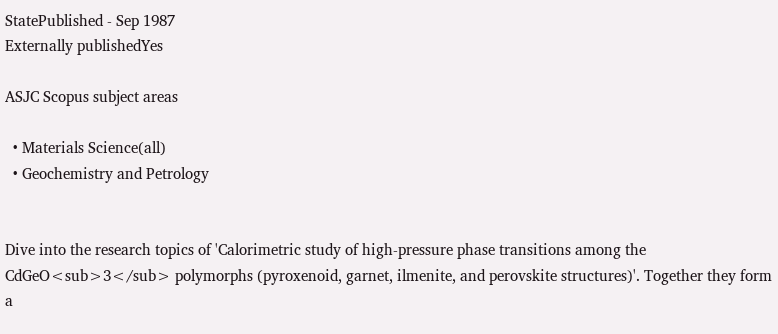StatePublished - Sep 1987
Externally publishedYes

ASJC Scopus subject areas

  • Materials Science(all)
  • Geochemistry and Petrology


Dive into the research topics of 'Calorimetric study of high-pressure phase transitions among the CdGeO<sub>3</sub> polymorphs (pyroxenoid, garnet, ilmenite, and perovskite structures)'. Together they form a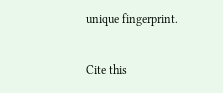unique fingerprint.

Cite this